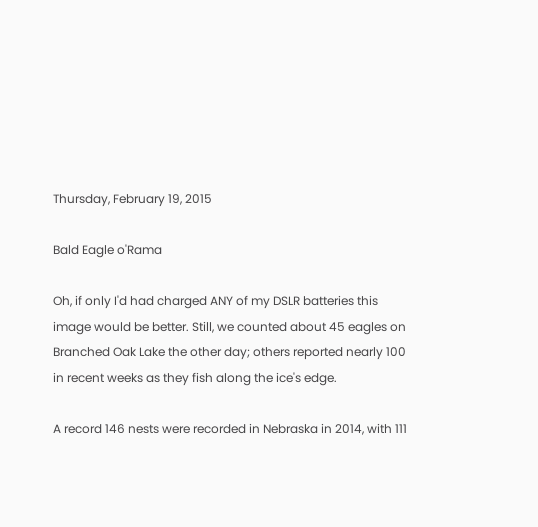Thursday, February 19, 2015

Bald Eagle o'Rama

Oh, if only I'd had charged ANY of my DSLR batteries this image would be better. Still, we counted about 45 eagles on Branched Oak Lake the other day; others reported nearly 100 in recent weeks as they fish along the ice's edge.

A record 146 nests were recorded in Nebraska in 2014, with 111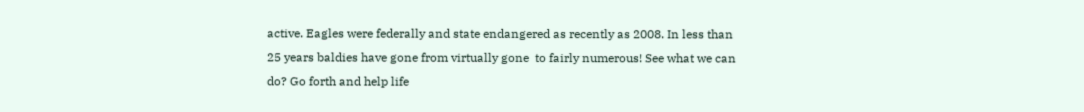active. Eagles were federally and state endangered as recently as 2008. In less than 25 years baldies have gone from virtually gone  to fairly numerous! See what we can do? Go forth and help life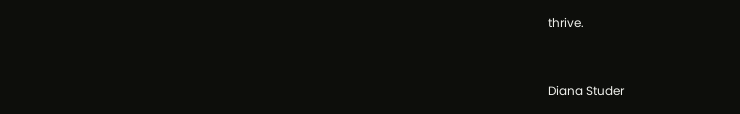thrive.


Diana Studer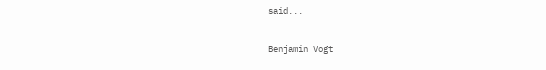said...


Benjamin Vogt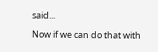said...

Now if we can do that with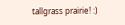tallgrass prairie! :)